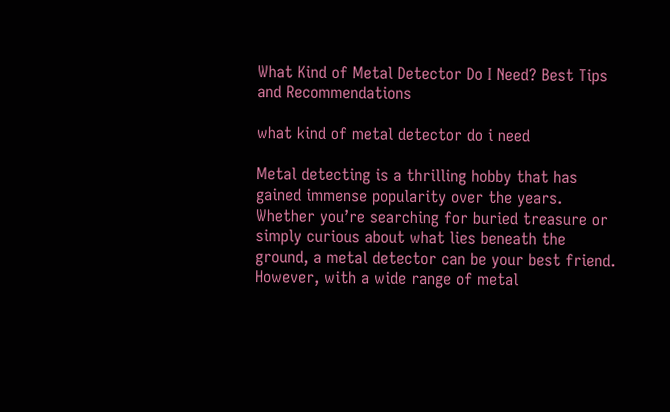What Kind of Metal Detector Do I Need? Best Tips and Recommendations

what kind of metal detector do i need

Metal detecting is a thrilling hobby that has gained immense popularity over the years. Whether you’re searching for buried treasure or simply curious about what lies beneath the ground, a metal detector can be your best friend. However, with a wide range of metal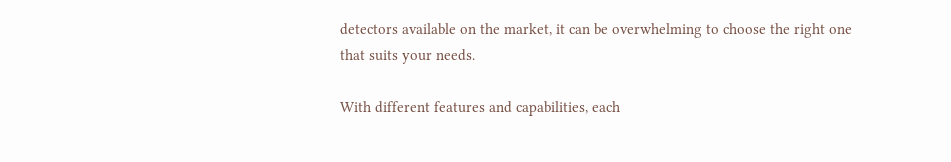detectors available on the market, it can be overwhelming to choose the right one that suits your needs.

With different features and capabilities, each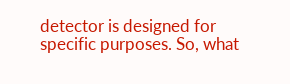detector is designed for specific purposes. So, what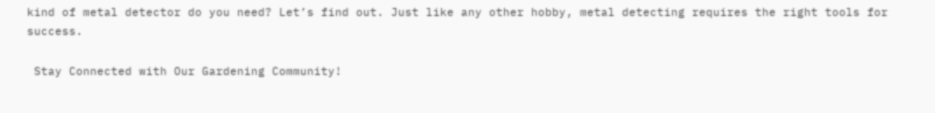kind of metal detector do you need? Let’s find out. Just like any other hobby, metal detecting requires the right tools for success.

 Stay Connected with Our Gardening Community!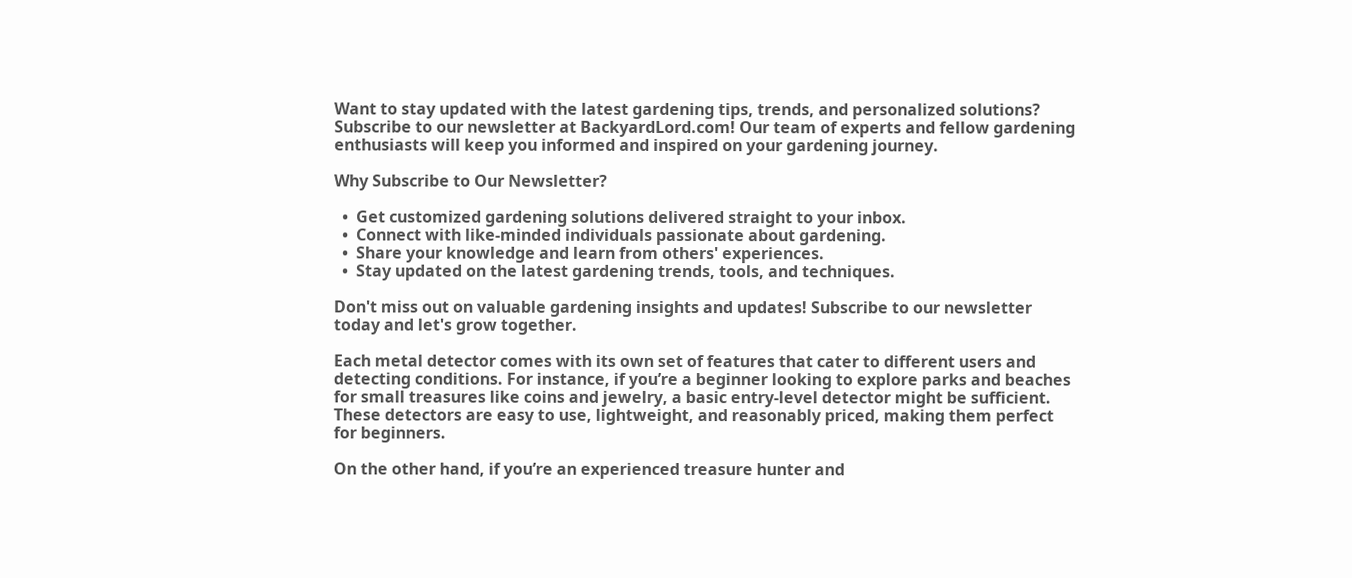Want to stay updated with the latest gardening tips, trends, and personalized solutions? Subscribe to our newsletter at BackyardLord.com! Our team of experts and fellow gardening enthusiasts will keep you informed and inspired on your gardening journey.

Why Subscribe to Our Newsletter?

  •  Get customized gardening solutions delivered straight to your inbox.
  •  Connect with like-minded individuals passionate about gardening.
  •  Share your knowledge and learn from others' experiences.
  •  Stay updated on the latest gardening trends, tools, and techniques.

Don't miss out on valuable gardening insights and updates! Subscribe to our newsletter today and let's grow together.

Each metal detector comes with its own set of features that cater to different users and detecting conditions. For instance, if you’re a beginner looking to explore parks and beaches for small treasures like coins and jewelry, a basic entry-level detector might be sufficient. These detectors are easy to use, lightweight, and reasonably priced, making them perfect for beginners.

On the other hand, if you’re an experienced treasure hunter and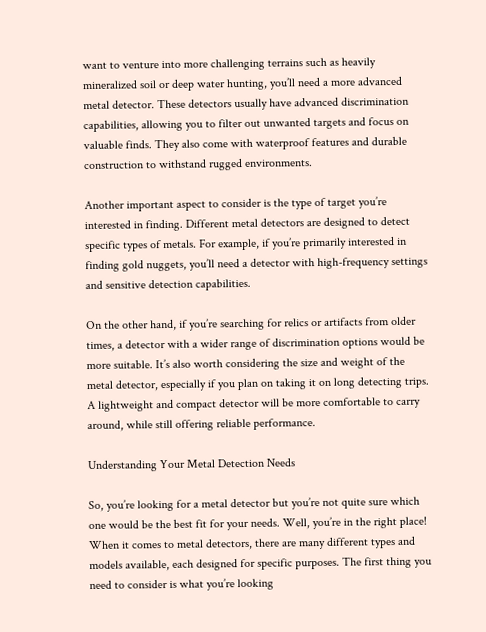want to venture into more challenging terrains such as heavily mineralized soil or deep water hunting, you’ll need a more advanced metal detector. These detectors usually have advanced discrimination capabilities, allowing you to filter out unwanted targets and focus on valuable finds. They also come with waterproof features and durable construction to withstand rugged environments.

Another important aspect to consider is the type of target you’re interested in finding. Different metal detectors are designed to detect specific types of metals. For example, if you’re primarily interested in finding gold nuggets, you’ll need a detector with high-frequency settings and sensitive detection capabilities.

On the other hand, if you’re searching for relics or artifacts from older times, a detector with a wider range of discrimination options would be more suitable. It’s also worth considering the size and weight of the metal detector, especially if you plan on taking it on long detecting trips. A lightweight and compact detector will be more comfortable to carry around, while still offering reliable performance.

Understanding Your Metal Detection Needs

So, you’re looking for a metal detector but you’re not quite sure which one would be the best fit for your needs. Well, you’re in the right place! When it comes to metal detectors, there are many different types and models available, each designed for specific purposes. The first thing you need to consider is what you’re looking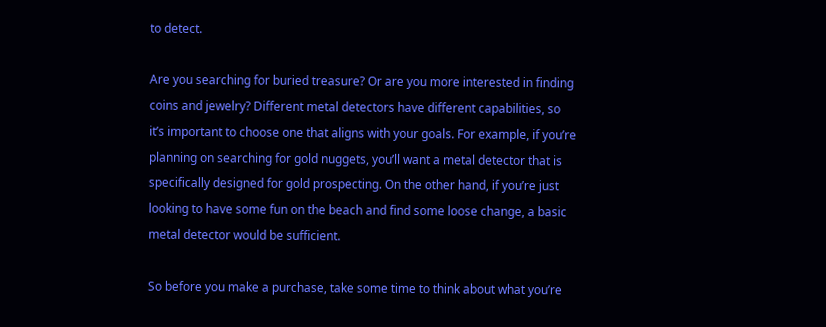to detect.

Are you searching for buried treasure? Or are you more interested in finding coins and jewelry? Different metal detectors have different capabilities, so it’s important to choose one that aligns with your goals. For example, if you’re planning on searching for gold nuggets, you’ll want a metal detector that is specifically designed for gold prospecting. On the other hand, if you’re just looking to have some fun on the beach and find some loose change, a basic metal detector would be sufficient.

So before you make a purchase, take some time to think about what you’re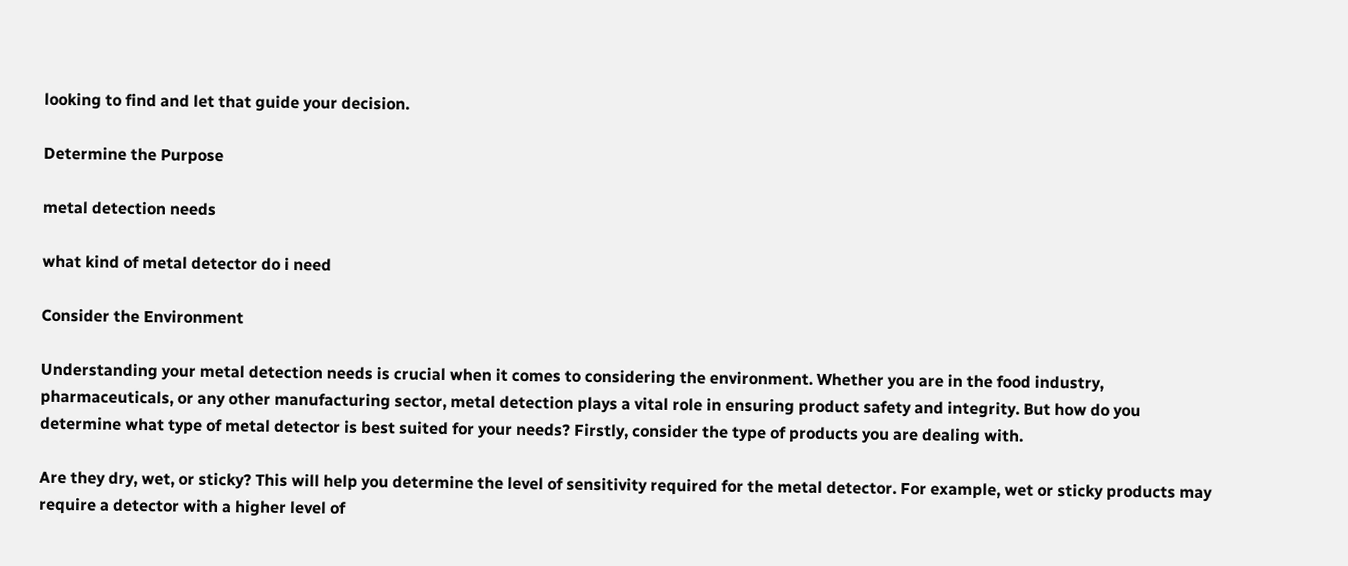looking to find and let that guide your decision.

Determine the Purpose

metal detection needs

what kind of metal detector do i need

Consider the Environment

Understanding your metal detection needs is crucial when it comes to considering the environment. Whether you are in the food industry, pharmaceuticals, or any other manufacturing sector, metal detection plays a vital role in ensuring product safety and integrity. But how do you determine what type of metal detector is best suited for your needs? Firstly, consider the type of products you are dealing with.

Are they dry, wet, or sticky? This will help you determine the level of sensitivity required for the metal detector. For example, wet or sticky products may require a detector with a higher level of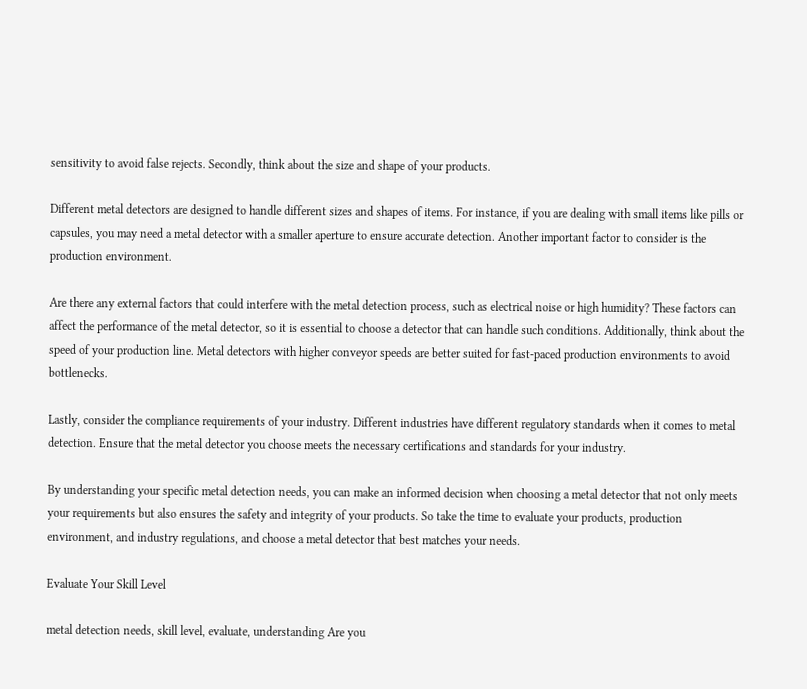sensitivity to avoid false rejects. Secondly, think about the size and shape of your products.

Different metal detectors are designed to handle different sizes and shapes of items. For instance, if you are dealing with small items like pills or capsules, you may need a metal detector with a smaller aperture to ensure accurate detection. Another important factor to consider is the production environment.

Are there any external factors that could interfere with the metal detection process, such as electrical noise or high humidity? These factors can affect the performance of the metal detector, so it is essential to choose a detector that can handle such conditions. Additionally, think about the speed of your production line. Metal detectors with higher conveyor speeds are better suited for fast-paced production environments to avoid bottlenecks.

Lastly, consider the compliance requirements of your industry. Different industries have different regulatory standards when it comes to metal detection. Ensure that the metal detector you choose meets the necessary certifications and standards for your industry.

By understanding your specific metal detection needs, you can make an informed decision when choosing a metal detector that not only meets your requirements but also ensures the safety and integrity of your products. So take the time to evaluate your products, production environment, and industry regulations, and choose a metal detector that best matches your needs.

Evaluate Your Skill Level

metal detection needs, skill level, evaluate, understanding Are you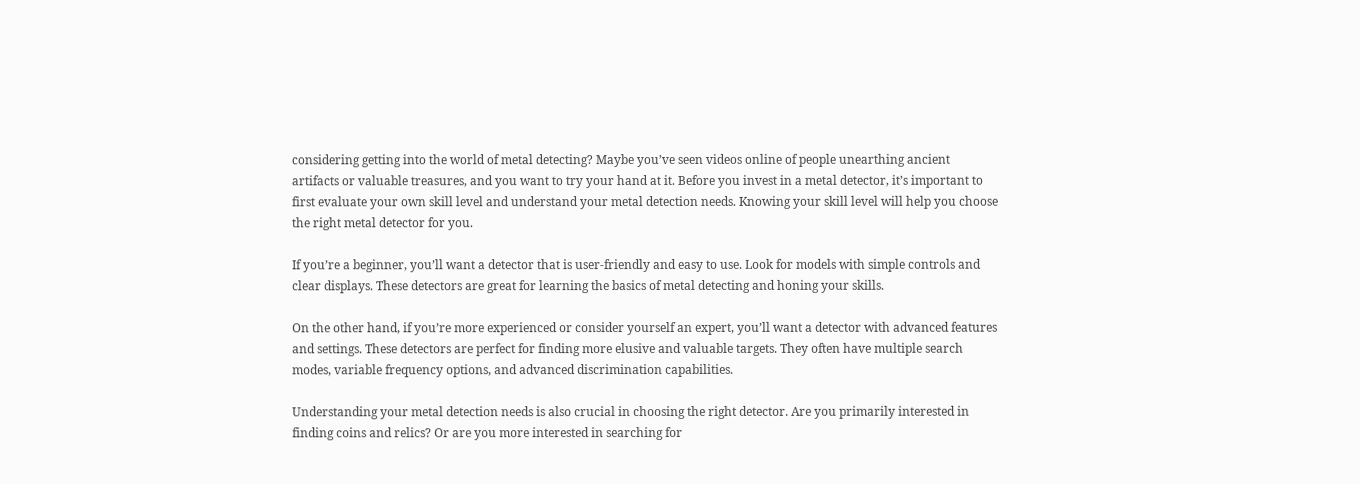considering getting into the world of metal detecting? Maybe you’ve seen videos online of people unearthing ancient artifacts or valuable treasures, and you want to try your hand at it. Before you invest in a metal detector, it’s important to first evaluate your own skill level and understand your metal detection needs. Knowing your skill level will help you choose the right metal detector for you.

If you’re a beginner, you’ll want a detector that is user-friendly and easy to use. Look for models with simple controls and clear displays. These detectors are great for learning the basics of metal detecting and honing your skills.

On the other hand, if you’re more experienced or consider yourself an expert, you’ll want a detector with advanced features and settings. These detectors are perfect for finding more elusive and valuable targets. They often have multiple search modes, variable frequency options, and advanced discrimination capabilities.

Understanding your metal detection needs is also crucial in choosing the right detector. Are you primarily interested in finding coins and relics? Or are you more interested in searching for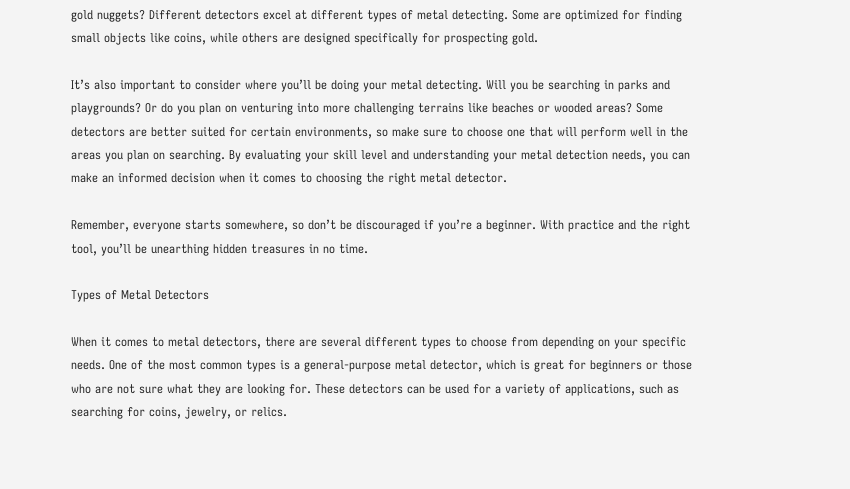gold nuggets? Different detectors excel at different types of metal detecting. Some are optimized for finding small objects like coins, while others are designed specifically for prospecting gold.

It’s also important to consider where you’ll be doing your metal detecting. Will you be searching in parks and playgrounds? Or do you plan on venturing into more challenging terrains like beaches or wooded areas? Some detectors are better suited for certain environments, so make sure to choose one that will perform well in the areas you plan on searching. By evaluating your skill level and understanding your metal detection needs, you can make an informed decision when it comes to choosing the right metal detector.

Remember, everyone starts somewhere, so don’t be discouraged if you’re a beginner. With practice and the right tool, you’ll be unearthing hidden treasures in no time.

Types of Metal Detectors

When it comes to metal detectors, there are several different types to choose from depending on your specific needs. One of the most common types is a general-purpose metal detector, which is great for beginners or those who are not sure what they are looking for. These detectors can be used for a variety of applications, such as searching for coins, jewelry, or relics.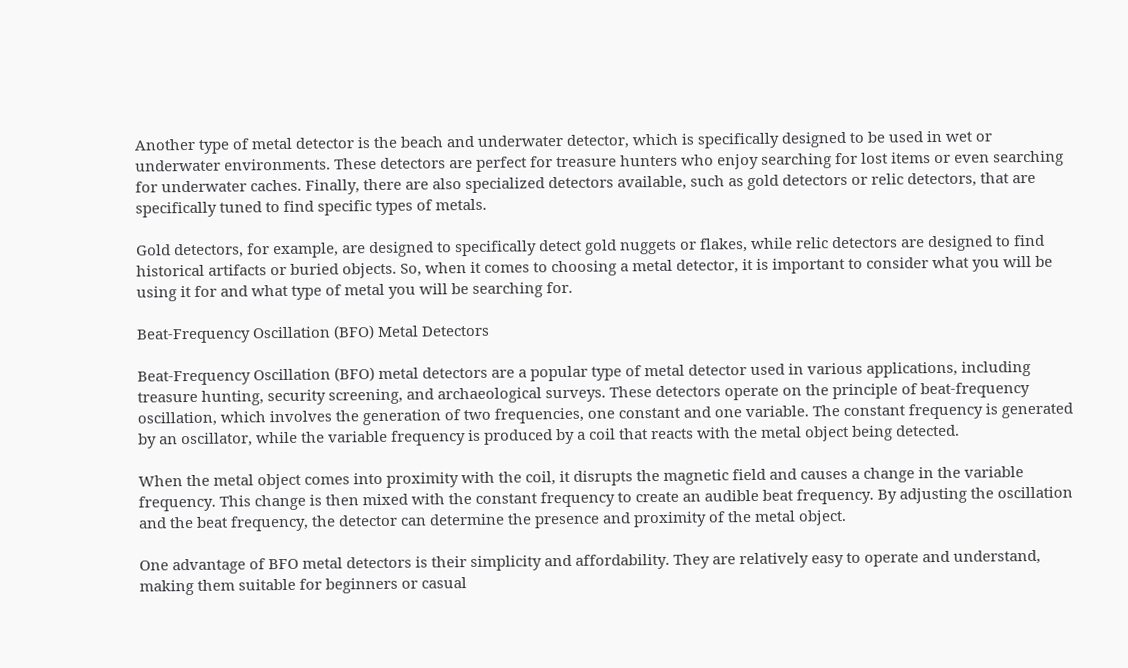Another type of metal detector is the beach and underwater detector, which is specifically designed to be used in wet or underwater environments. These detectors are perfect for treasure hunters who enjoy searching for lost items or even searching for underwater caches. Finally, there are also specialized detectors available, such as gold detectors or relic detectors, that are specifically tuned to find specific types of metals.

Gold detectors, for example, are designed to specifically detect gold nuggets or flakes, while relic detectors are designed to find historical artifacts or buried objects. So, when it comes to choosing a metal detector, it is important to consider what you will be using it for and what type of metal you will be searching for.

Beat-Frequency Oscillation (BFO) Metal Detectors

Beat-Frequency Oscillation (BFO) metal detectors are a popular type of metal detector used in various applications, including treasure hunting, security screening, and archaeological surveys. These detectors operate on the principle of beat-frequency oscillation, which involves the generation of two frequencies, one constant and one variable. The constant frequency is generated by an oscillator, while the variable frequency is produced by a coil that reacts with the metal object being detected.

When the metal object comes into proximity with the coil, it disrupts the magnetic field and causes a change in the variable frequency. This change is then mixed with the constant frequency to create an audible beat frequency. By adjusting the oscillation and the beat frequency, the detector can determine the presence and proximity of the metal object.

One advantage of BFO metal detectors is their simplicity and affordability. They are relatively easy to operate and understand, making them suitable for beginners or casual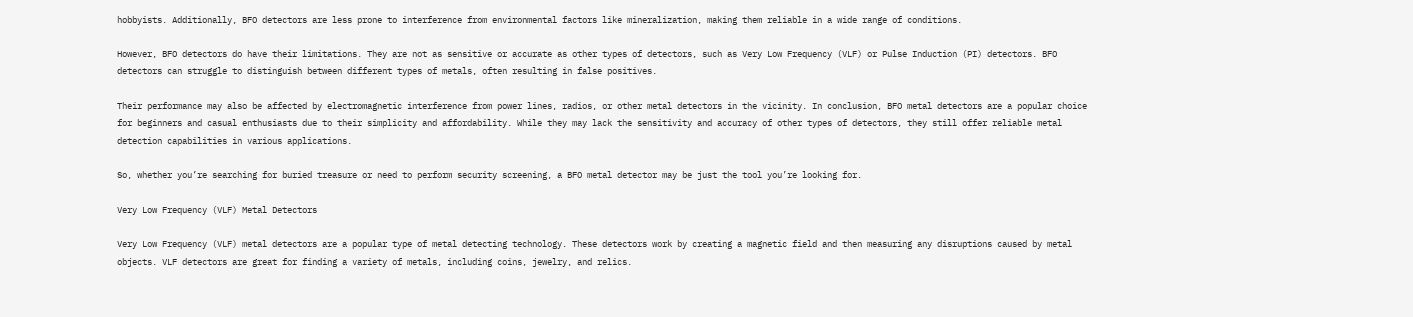hobbyists. Additionally, BFO detectors are less prone to interference from environmental factors like mineralization, making them reliable in a wide range of conditions.

However, BFO detectors do have their limitations. They are not as sensitive or accurate as other types of detectors, such as Very Low Frequency (VLF) or Pulse Induction (PI) detectors. BFO detectors can struggle to distinguish between different types of metals, often resulting in false positives.

Their performance may also be affected by electromagnetic interference from power lines, radios, or other metal detectors in the vicinity. In conclusion, BFO metal detectors are a popular choice for beginners and casual enthusiasts due to their simplicity and affordability. While they may lack the sensitivity and accuracy of other types of detectors, they still offer reliable metal detection capabilities in various applications.

So, whether you’re searching for buried treasure or need to perform security screening, a BFO metal detector may be just the tool you’re looking for.

Very Low Frequency (VLF) Metal Detectors

Very Low Frequency (VLF) metal detectors are a popular type of metal detecting technology. These detectors work by creating a magnetic field and then measuring any disruptions caused by metal objects. VLF detectors are great for finding a variety of metals, including coins, jewelry, and relics.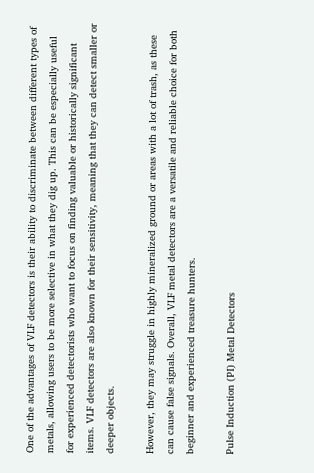One of the advantages of VLF detectors is their ability to discriminate between different types of metals, allowing users to be more selective in what they dig up. This can be especially useful for experienced detectorists who want to focus on finding valuable or historically significant items. VLF detectors are also known for their sensitivity, meaning that they can detect smaller or deeper objects.

However, they may struggle in highly mineralized ground or areas with a lot of trash, as these can cause false signals. Overall, VLF metal detectors are a versatile and reliable choice for both beginner and experienced treasure hunters.

Pulse Induction (PI) Metal Detectors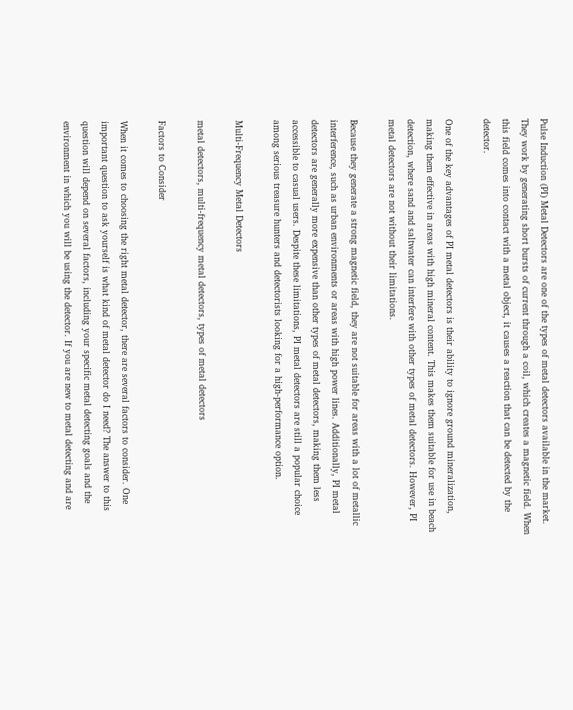Pulse Induction (PI) Metal Detectors are one of the types of metal detectors available in the market. They work by generating short bursts of current through a coil, which creates a magnetic field. When this field comes into contact with a metal object, it causes a reaction that can be detected by the detector.

One of the key advantages of PI metal detectors is their ability to ignore ground mineralization, making them effective in areas with high mineral content. This makes them suitable for use in beach detection, where sand and saltwater can interfere with other types of metal detectors. However, PI metal detectors are not without their limitations.

Because they generate a strong magnetic field, they are not suitable for areas with a lot of metallic interference, such as urban environments or areas with high power lines. Additionally, PI metal detectors are generally more expensive than other types of metal detectors, making them less accessible to casual users. Despite these limitations, PI metal detectors are still a popular choice among serious treasure hunters and detectorists looking for a high-performance option.

Multi-Frequency Metal Detectors

metal detectors, multi-frequency metal detectors, types of metal detectors

Factors to Consider

When it comes to choosing the right metal detector, there are several factors to consider. One important question to ask yourself is what kind of metal detector do I need? The answer to this question will depend on several factors, including your specific metal detecting goals and the environment in which you will be using the detector. If you are new to metal detecting and are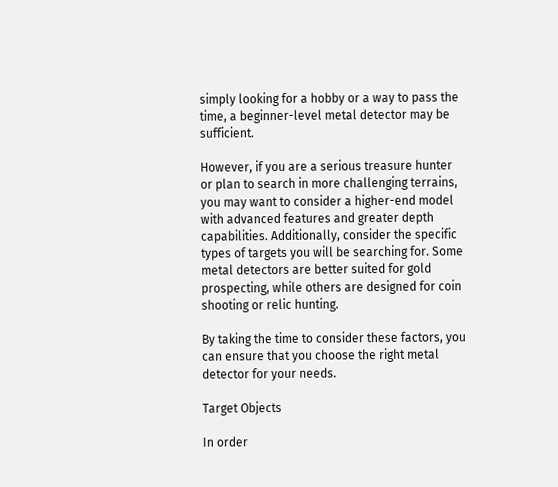simply looking for a hobby or a way to pass the time, a beginner-level metal detector may be sufficient.

However, if you are a serious treasure hunter or plan to search in more challenging terrains, you may want to consider a higher-end model with advanced features and greater depth capabilities. Additionally, consider the specific types of targets you will be searching for. Some metal detectors are better suited for gold prospecting, while others are designed for coin shooting or relic hunting.

By taking the time to consider these factors, you can ensure that you choose the right metal detector for your needs.

Target Objects

In order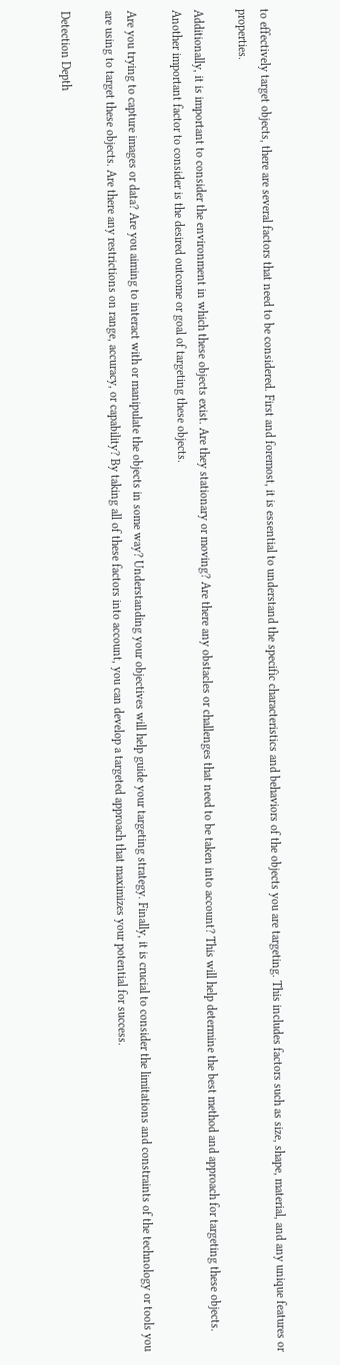to effectively target objects, there are several factors that need to be considered. First and foremost, it is essential to understand the specific characteristics and behaviors of the objects you are targeting. This includes factors such as size, shape, material, and any unique features or properties.

Additionally, it is important to consider the environment in which these objects exist. Are they stationary or moving? Are there any obstacles or challenges that need to be taken into account? This will help determine the best method and approach for targeting these objects. Another important factor to consider is the desired outcome or goal of targeting these objects.

Are you trying to capture images or data? Are you aiming to interact with or manipulate the objects in some way? Understanding your objectives will help guide your targeting strategy. Finally, it is crucial to consider the limitations and constraints of the technology or tools you are using to target these objects. Are there any restrictions on range, accuracy, or capability? By taking all of these factors into account, you can develop a targeted approach that maximizes your potential for success.

Detection Depth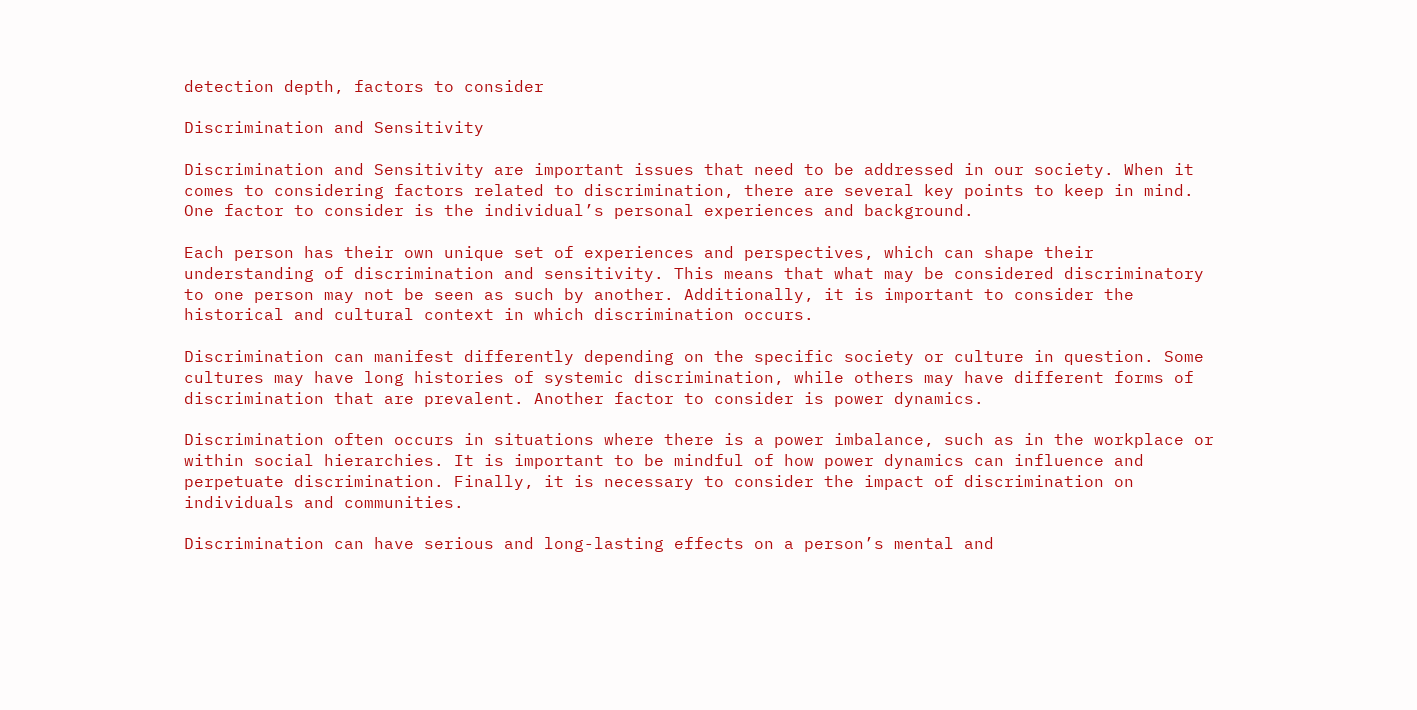detection depth, factors to consider

Discrimination and Sensitivity

Discrimination and Sensitivity are important issues that need to be addressed in our society. When it comes to considering factors related to discrimination, there are several key points to keep in mind. One factor to consider is the individual’s personal experiences and background.

Each person has their own unique set of experiences and perspectives, which can shape their understanding of discrimination and sensitivity. This means that what may be considered discriminatory to one person may not be seen as such by another. Additionally, it is important to consider the historical and cultural context in which discrimination occurs.

Discrimination can manifest differently depending on the specific society or culture in question. Some cultures may have long histories of systemic discrimination, while others may have different forms of discrimination that are prevalent. Another factor to consider is power dynamics.

Discrimination often occurs in situations where there is a power imbalance, such as in the workplace or within social hierarchies. It is important to be mindful of how power dynamics can influence and perpetuate discrimination. Finally, it is necessary to consider the impact of discrimination on individuals and communities.

Discrimination can have serious and long-lasting effects on a person’s mental and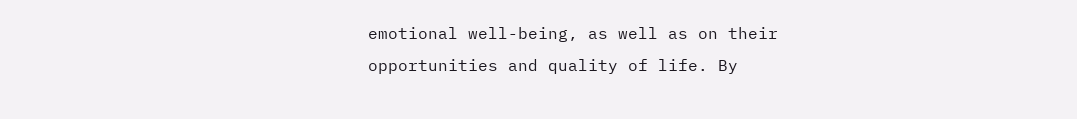emotional well-being, as well as on their opportunities and quality of life. By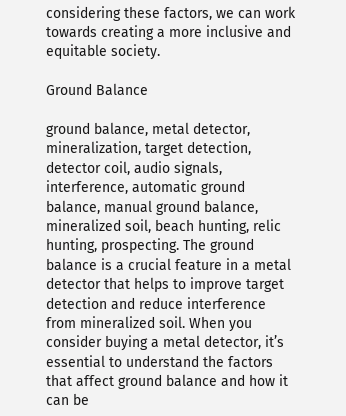considering these factors, we can work towards creating a more inclusive and equitable society.

Ground Balance

ground balance, metal detector, mineralization, target detection, detector coil, audio signals, interference, automatic ground balance, manual ground balance, mineralized soil, beach hunting, relic hunting, prospecting. The ground balance is a crucial feature in a metal detector that helps to improve target detection and reduce interference from mineralized soil. When you consider buying a metal detector, it’s essential to understand the factors that affect ground balance and how it can be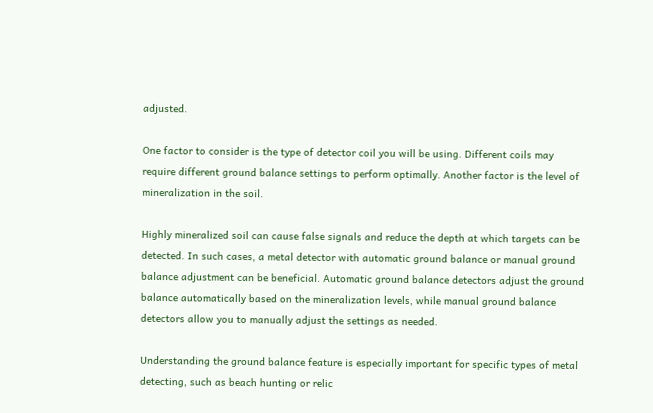adjusted.

One factor to consider is the type of detector coil you will be using. Different coils may require different ground balance settings to perform optimally. Another factor is the level of mineralization in the soil.

Highly mineralized soil can cause false signals and reduce the depth at which targets can be detected. In such cases, a metal detector with automatic ground balance or manual ground balance adjustment can be beneficial. Automatic ground balance detectors adjust the ground balance automatically based on the mineralization levels, while manual ground balance detectors allow you to manually adjust the settings as needed.

Understanding the ground balance feature is especially important for specific types of metal detecting, such as beach hunting or relic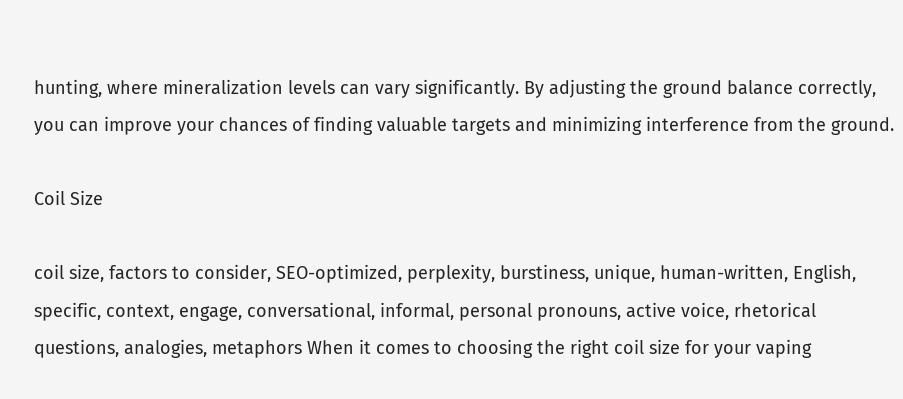hunting, where mineralization levels can vary significantly. By adjusting the ground balance correctly, you can improve your chances of finding valuable targets and minimizing interference from the ground.

Coil Size

coil size, factors to consider, SEO-optimized, perplexity, burstiness, unique, human-written, English, specific, context, engage, conversational, informal, personal pronouns, active voice, rhetorical questions, analogies, metaphors When it comes to choosing the right coil size for your vaping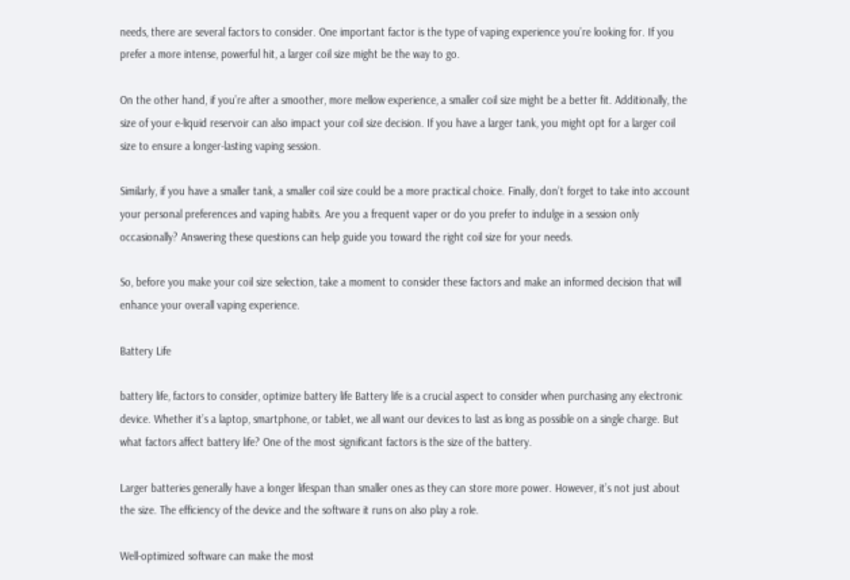needs, there are several factors to consider. One important factor is the type of vaping experience you’re looking for. If you prefer a more intense, powerful hit, a larger coil size might be the way to go.

On the other hand, if you’re after a smoother, more mellow experience, a smaller coil size might be a better fit. Additionally, the size of your e-liquid reservoir can also impact your coil size decision. If you have a larger tank, you might opt for a larger coil size to ensure a longer-lasting vaping session.

Similarly, if you have a smaller tank, a smaller coil size could be a more practical choice. Finally, don’t forget to take into account your personal preferences and vaping habits. Are you a frequent vaper or do you prefer to indulge in a session only occasionally? Answering these questions can help guide you toward the right coil size for your needs.

So, before you make your coil size selection, take a moment to consider these factors and make an informed decision that will enhance your overall vaping experience.

Battery Life

battery life, factors to consider, optimize battery life Battery life is a crucial aspect to consider when purchasing any electronic device. Whether it’s a laptop, smartphone, or tablet, we all want our devices to last as long as possible on a single charge. But what factors affect battery life? One of the most significant factors is the size of the battery.

Larger batteries generally have a longer lifespan than smaller ones as they can store more power. However, it’s not just about the size. The efficiency of the device and the software it runs on also play a role.

Well-optimized software can make the most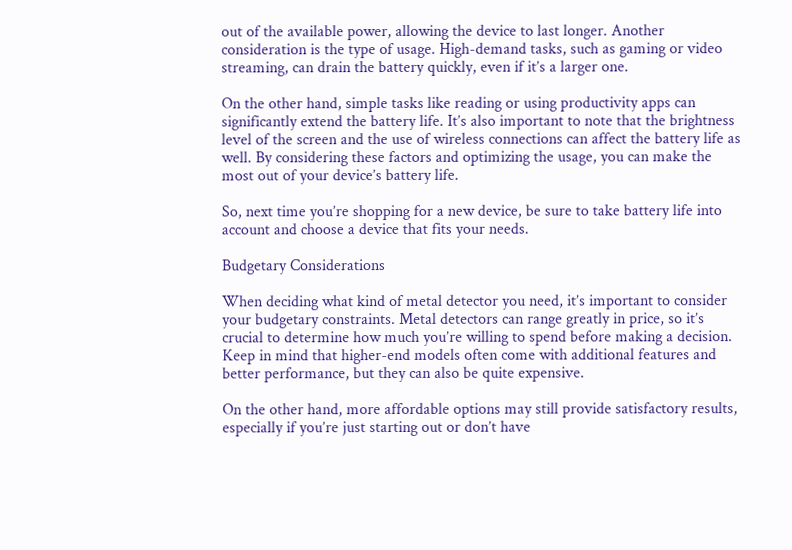out of the available power, allowing the device to last longer. Another consideration is the type of usage. High-demand tasks, such as gaming or video streaming, can drain the battery quickly, even if it’s a larger one.

On the other hand, simple tasks like reading or using productivity apps can significantly extend the battery life. It’s also important to note that the brightness level of the screen and the use of wireless connections can affect the battery life as well. By considering these factors and optimizing the usage, you can make the most out of your device’s battery life.

So, next time you’re shopping for a new device, be sure to take battery life into account and choose a device that fits your needs.

Budgetary Considerations

When deciding what kind of metal detector you need, it’s important to consider your budgetary constraints. Metal detectors can range greatly in price, so it’s crucial to determine how much you’re willing to spend before making a decision. Keep in mind that higher-end models often come with additional features and better performance, but they can also be quite expensive.

On the other hand, more affordable options may still provide satisfactory results, especially if you’re just starting out or don’t have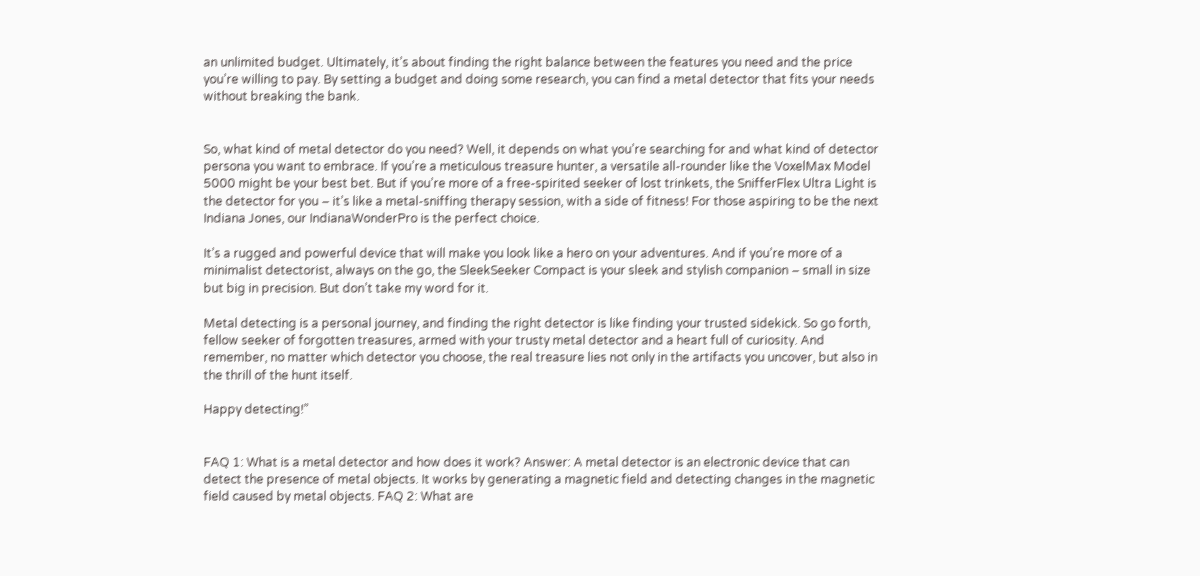an unlimited budget. Ultimately, it’s about finding the right balance between the features you need and the price you’re willing to pay. By setting a budget and doing some research, you can find a metal detector that fits your needs without breaking the bank.


So, what kind of metal detector do you need? Well, it depends on what you’re searching for and what kind of detector persona you want to embrace. If you’re a meticulous treasure hunter, a versatile all-rounder like the VoxelMax Model 5000 might be your best bet. But if you’re more of a free-spirited seeker of lost trinkets, the SnifferFlex Ultra Light is the detector for you – it’s like a metal-sniffing therapy session, with a side of fitness! For those aspiring to be the next Indiana Jones, our IndianaWonderPro is the perfect choice.

It’s a rugged and powerful device that will make you look like a hero on your adventures. And if you’re more of a minimalist detectorist, always on the go, the SleekSeeker Compact is your sleek and stylish companion – small in size but big in precision. But don’t take my word for it.

Metal detecting is a personal journey, and finding the right detector is like finding your trusted sidekick. So go forth, fellow seeker of forgotten treasures, armed with your trusty metal detector and a heart full of curiosity. And remember, no matter which detector you choose, the real treasure lies not only in the artifacts you uncover, but also in the thrill of the hunt itself.

Happy detecting!”


FAQ 1: What is a metal detector and how does it work? Answer: A metal detector is an electronic device that can detect the presence of metal objects. It works by generating a magnetic field and detecting changes in the magnetic field caused by metal objects. FAQ 2: What are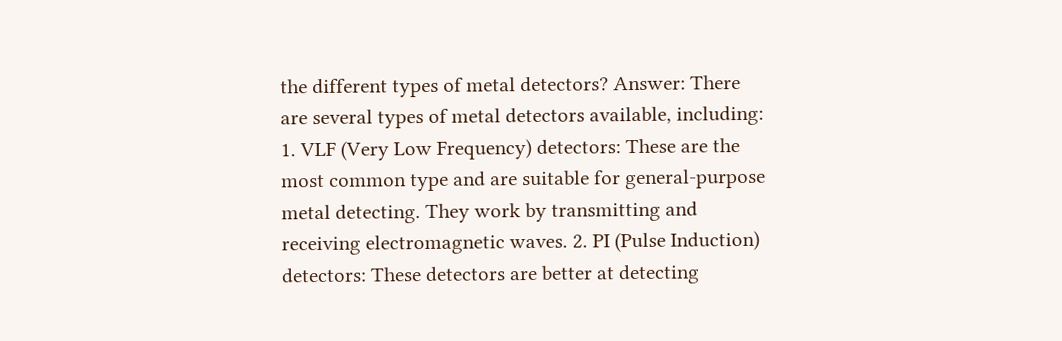the different types of metal detectors? Answer: There are several types of metal detectors available, including: 1. VLF (Very Low Frequency) detectors: These are the most common type and are suitable for general-purpose metal detecting. They work by transmitting and receiving electromagnetic waves. 2. PI (Pulse Induction) detectors: These detectors are better at detecting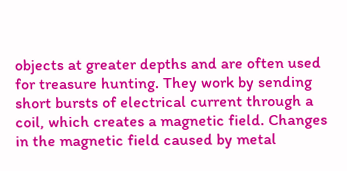objects at greater depths and are often used for treasure hunting. They work by sending short bursts of electrical current through a coil, which creates a magnetic field. Changes in the magnetic field caused by metal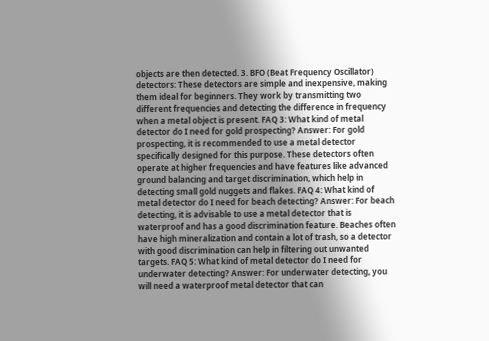objects are then detected. 3. BFO (Beat Frequency Oscillator) detectors: These detectors are simple and inexpensive, making them ideal for beginners. They work by transmitting two different frequencies and detecting the difference in frequency when a metal object is present. FAQ 3: What kind of metal detector do I need for gold prospecting? Answer: For gold prospecting, it is recommended to use a metal detector specifically designed for this purpose. These detectors often operate at higher frequencies and have features like advanced ground balancing and target discrimination, which help in detecting small gold nuggets and flakes. FAQ 4: What kind of metal detector do I need for beach detecting? Answer: For beach detecting, it is advisable to use a metal detector that is waterproof and has a good discrimination feature. Beaches often have high mineralization and contain a lot of trash, so a detector with good discrimination can help in filtering out unwanted targets. FAQ 5: What kind of metal detector do I need for underwater detecting? Answer: For underwater detecting, you will need a waterproof metal detector that can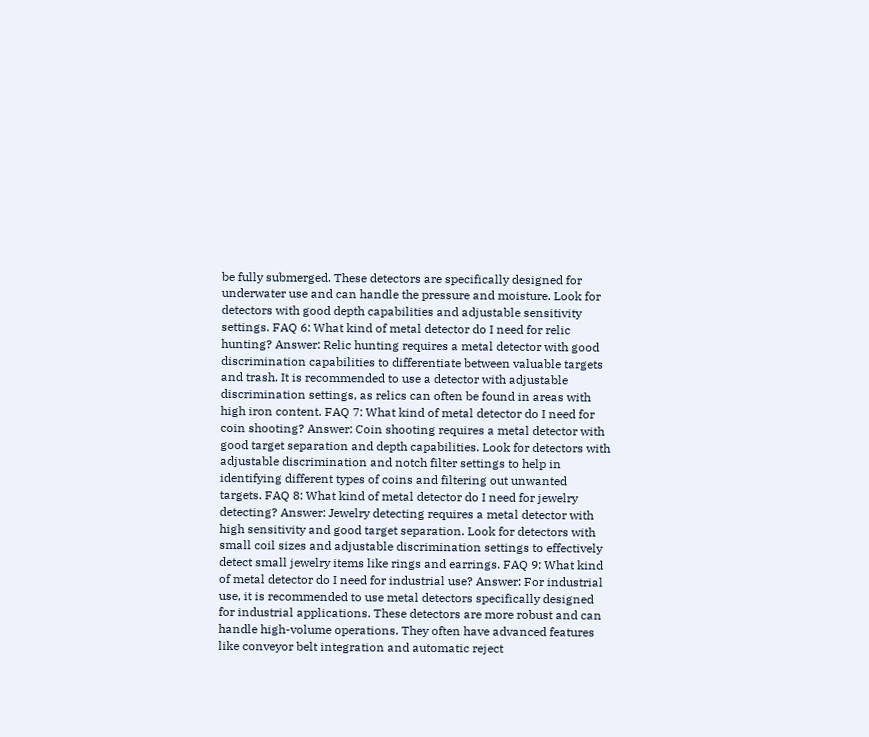be fully submerged. These detectors are specifically designed for underwater use and can handle the pressure and moisture. Look for detectors with good depth capabilities and adjustable sensitivity settings. FAQ 6: What kind of metal detector do I need for relic hunting? Answer: Relic hunting requires a metal detector with good discrimination capabilities to differentiate between valuable targets and trash. It is recommended to use a detector with adjustable discrimination settings, as relics can often be found in areas with high iron content. FAQ 7: What kind of metal detector do I need for coin shooting? Answer: Coin shooting requires a metal detector with good target separation and depth capabilities. Look for detectors with adjustable discrimination and notch filter settings to help in identifying different types of coins and filtering out unwanted targets. FAQ 8: What kind of metal detector do I need for jewelry detecting? Answer: Jewelry detecting requires a metal detector with high sensitivity and good target separation. Look for detectors with small coil sizes and adjustable discrimination settings to effectively detect small jewelry items like rings and earrings. FAQ 9: What kind of metal detector do I need for industrial use? Answer: For industrial use, it is recommended to use metal detectors specifically designed for industrial applications. These detectors are more robust and can handle high-volume operations. They often have advanced features like conveyor belt integration and automatic reject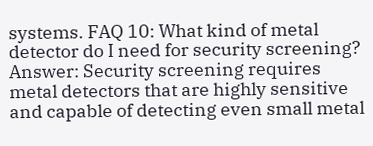systems. FAQ 10: What kind of metal detector do I need for security screening? Answer: Security screening requires metal detectors that are highly sensitive and capable of detecting even small metal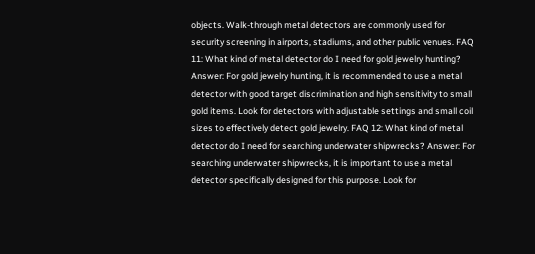objects. Walk-through metal detectors are commonly used for security screening in airports, stadiums, and other public venues. FAQ 11: What kind of metal detector do I need for gold jewelry hunting? Answer: For gold jewelry hunting, it is recommended to use a metal detector with good target discrimination and high sensitivity to small gold items. Look for detectors with adjustable settings and small coil sizes to effectively detect gold jewelry. FAQ 12: What kind of metal detector do I need for searching underwater shipwrecks? Answer: For searching underwater shipwrecks, it is important to use a metal detector specifically designed for this purpose. Look for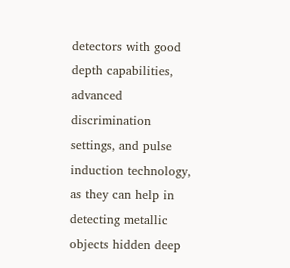detectors with good depth capabilities, advanced discrimination settings, and pulse induction technology, as they can help in detecting metallic objects hidden deep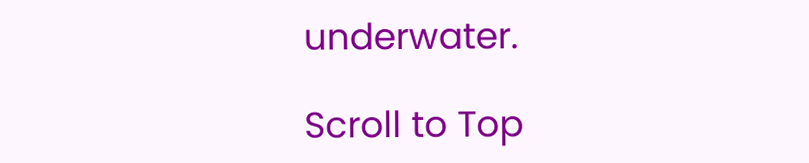underwater.

Scroll to Top